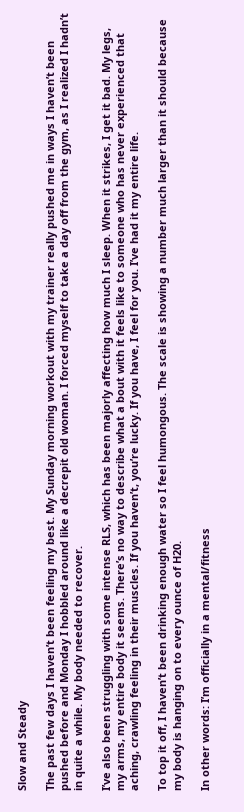Slow and Steady

The past few days I haven’t been feeling my best. My Sunday morning workout with my trainer really pushed me in ways I haven’t been pushed before and Monday I hobbled around like a decrepit old woman. I forced myself to take a day off from the gym, as I realized I hadn’t in quite a while. My body needed to recover.

I’ve also been struggling with some intense RLS, which has been majorly affecting how much I sleep. When it strikes, I get it bad. My legs, my arms, my entire body it seems. There’s no way to describe what a bout with it feels like to someone who has never experienced that aching, crawling feeling in their muscles. If you haven’t, you’re lucky. If you have, I feel for you. I’ve had it my entire life.

To top it off, I haven’t been drinking enough water so I feel humongous. The scale is showing a number much larger than it should because my body is hanging on to every ounce of H20.

In other words: I’m officially in a mental/fitness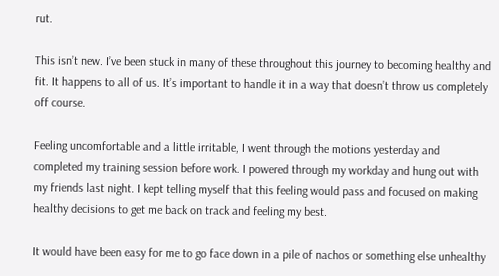rut.

This isn’t new. I’ve been stuck in many of these throughout this journey to becoming healthy and fit. It happens to all of us. It’s important to handle it in a way that doesn’t throw us completely off course.

Feeling uncomfortable and a little irritable, I went through the motions yesterday and completed my training session before work. I powered through my workday and hung out with my friends last night. I kept telling myself that this feeling would pass and focused on making healthy decisions to get me back on track and feeling my best.

It would have been easy for me to go face down in a pile of nachos or something else unhealthy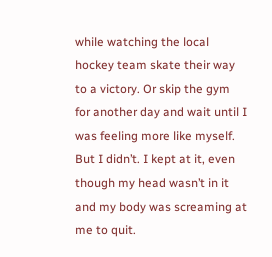while watching the local hockey team skate their way to a victory. Or skip the gym for another day and wait until I was feeling more like myself. But I didn’t. I kept at it, even though my head wasn’t in it and my body was screaming at me to quit.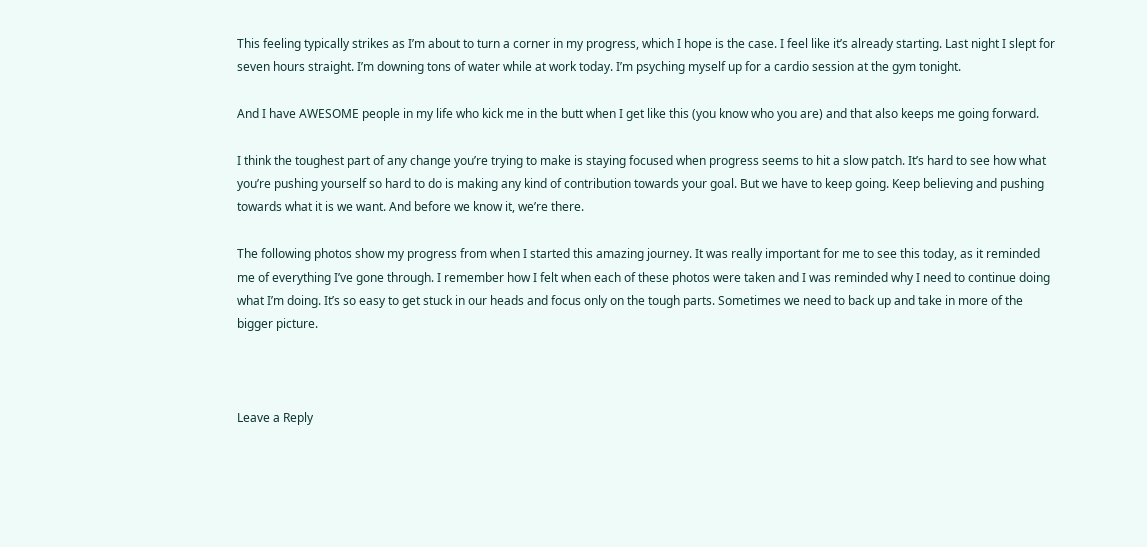This feeling typically strikes as I’m about to turn a corner in my progress, which I hope is the case. I feel like it’s already starting. Last night I slept for seven hours straight. I’m downing tons of water while at work today. I’m psyching myself up for a cardio session at the gym tonight.

And I have AWESOME people in my life who kick me in the butt when I get like this (you know who you are) and that also keeps me going forward.

I think the toughest part of any change you’re trying to make is staying focused when progress seems to hit a slow patch. It’s hard to see how what you’re pushing yourself so hard to do is making any kind of contribution towards your goal. But we have to keep going. Keep believing and pushing towards what it is we want. And before we know it, we’re there.

The following photos show my progress from when I started this amazing journey. It was really important for me to see this today, as it reminded me of everything I’ve gone through. I remember how I felt when each of these photos were taken and I was reminded why I need to continue doing what I’m doing. It’s so easy to get stuck in our heads and focus only on the tough parts. Sometimes we need to back up and take in more of the bigger picture.



Leave a Reply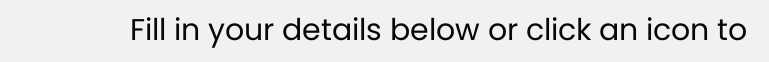Fill in your details below or click an icon to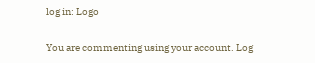log in: Logo

You are commenting using your account. Log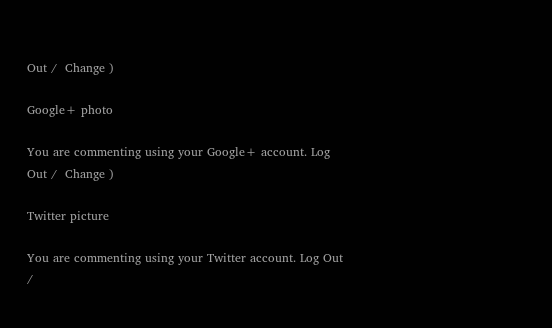Out /  Change )

Google+ photo

You are commenting using your Google+ account. Log Out /  Change )

Twitter picture

You are commenting using your Twitter account. Log Out /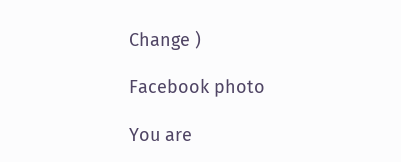Change )

Facebook photo

You are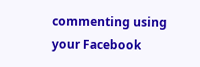commenting using your Facebook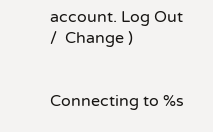account. Log Out /  Change )


Connecting to %s